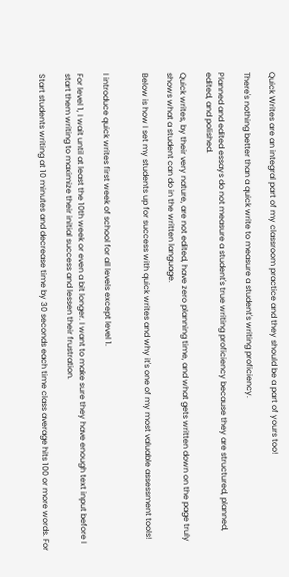Quick Writes are an integral part of my classroom practice and they should be a part of yours too!

There's nothing better than a quick write to measure a student's writing proficiency.

Planned and edited essays do not measure a student's true writing proficiency because they are structured, planned, edited, and polished.

Quick writes, by their very nature, are not edited, have zero planning time, and what gets written down on the page truly shows what a student can do in the written language.

Below is how I set my students up for success with quick writes and why it's one of my most valuable assessment tools!


I introduce quick writes first week of school for all levels except level 1.

For level 1, I wait until at least the 10th week or even a bit longer. I want to make sure they have enough text input before I start them writing to maximize their initial success and lessen their frustration.

Start students writing at 10 minutes and decrease time by 30 seconds each time class average hits 100 or more words. For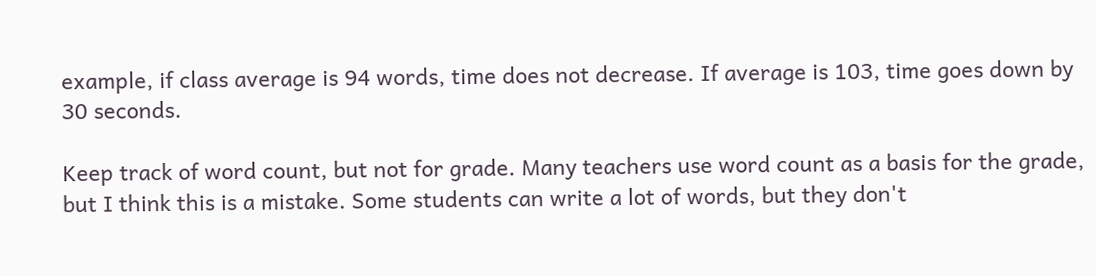example, if class average is 94 words, time does not decrease. If average is 103, time goes down by 30 seconds.

Keep track of word count, but not for grade. Many teachers use word count as a basis for the grade, but I think this is a mistake. Some students can write a lot of words, but they don't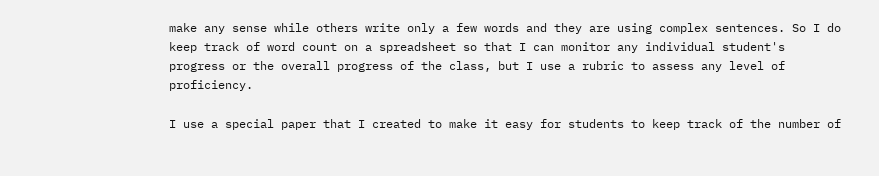make any sense while others write only a few words and they are using complex sentences. So I do keep track of word count on a spreadsheet so that I can monitor any individual student's progress or the overall progress of the class, but I use a rubric to assess any level of proficiency.

I use a special paper that I created to make it easy for students to keep track of the number of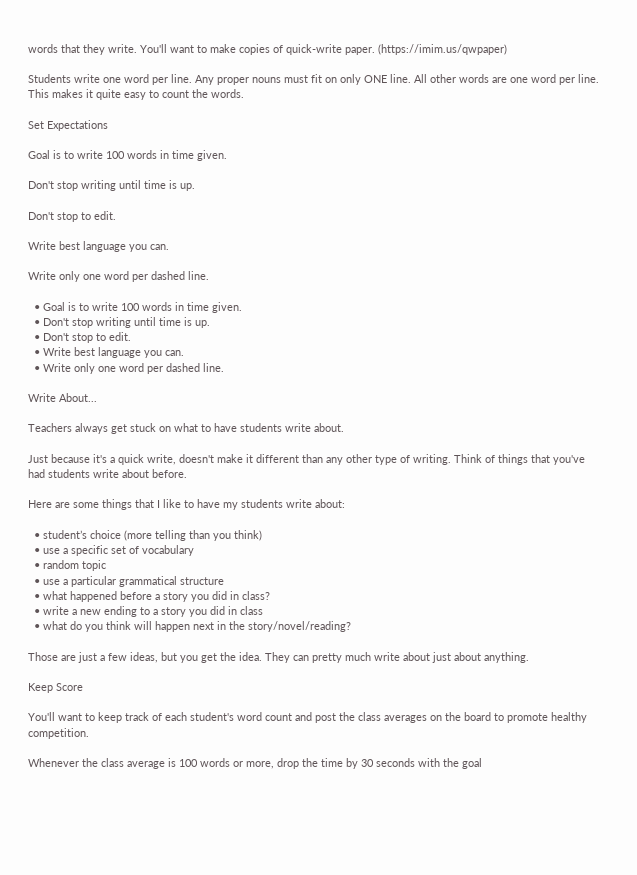words that they write. You'll want to make copies of quick-write paper. (https://imim.us/qwpaper)

Students write one word per line. Any proper nouns must fit on only ONE line. All other words are one word per line. This makes it quite easy to count the words.

Set Expectations

Goal is to write 100 words in time given.

Don't stop writing until time is up.

Don't stop to edit.

Write best language you can.

Write only one word per dashed line.

  • Goal is to write 100 words in time given.
  • Don't stop writing until time is up.
  • Don't stop to edit.
  • Write best language you can.
  • Write only one word per dashed line.

Write About...

Teachers always get stuck on what to have students write about.

Just because it's a quick write, doesn't make it different than any other type of writing. Think of things that you've had students write about before.

Here are some things that I like to have my students write about:

  • student’s choice (more telling than you think)
  • use a specific set of vocabulary
  • random topic
  • use a particular grammatical structure
  • what happened before a story you did in class?
  • write a new ending to a story you did in class
  • what do you think will happen next in the story/novel/reading?

Those are just a few ideas, but you get the idea. They can pretty much write about just about anything.

Keep Score

You'll want to keep track of each student's word count and post the class averages on the board to promote healthy competition.

Whenever the class average is 100 words or more, drop the time by 30 seconds with the goal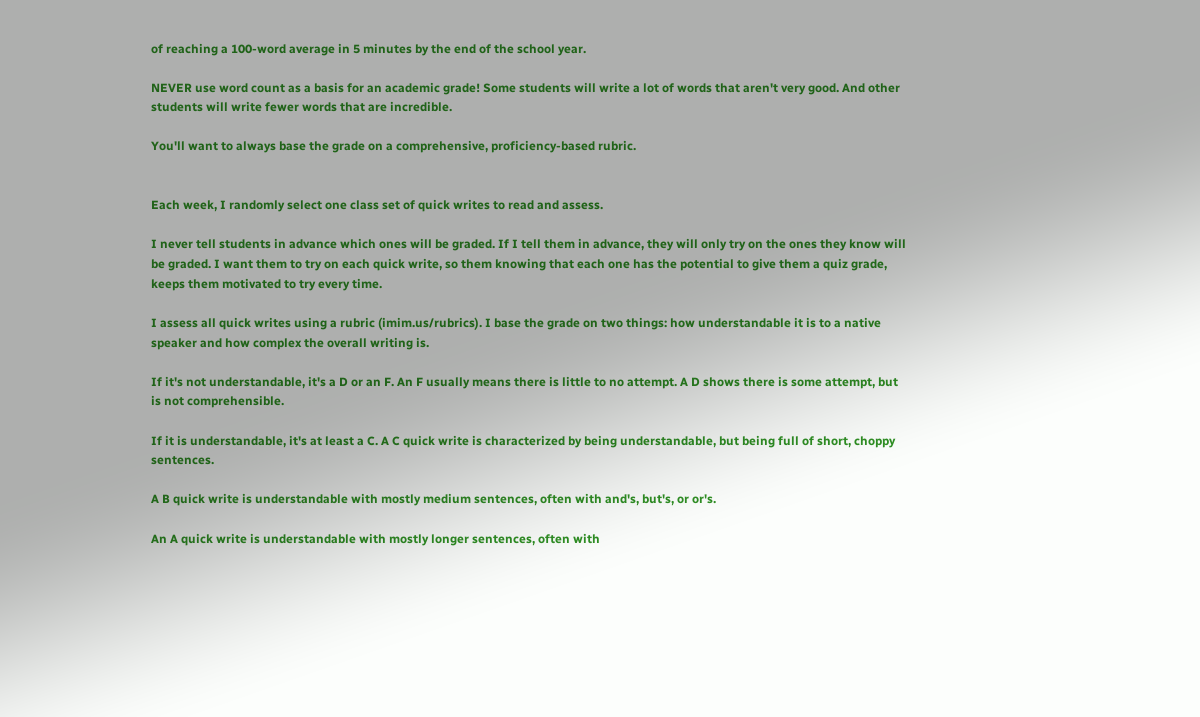of reaching a 100-word average in 5 minutes by the end of the school year.

NEVER use word count as a basis for an academic grade! Some students will write a lot of words that aren't very good. And other students will write fewer words that are incredible.

You'll want to always base the grade on a comprehensive, proficiency-based rubric.


Each week, I randomly select one class set of quick writes to read and assess.

I never tell students in advance which ones will be graded. If I tell them in advance, they will only try on the ones they know will be graded. I want them to try on each quick write, so them knowing that each one has the potential to give them a quiz grade, keeps them motivated to try every time.

I assess all quick writes using a rubric (imim.us/rubrics). I base the grade on two things: how understandable it is to a native speaker and how complex the overall writing is.

If it's not understandable, it's a D or an F. An F usually means there is little to no attempt. A D shows there is some attempt, but is not comprehensible.

If it is understandable, it's at least a C. A C quick write is characterized by being understandable, but being full of short, choppy sentences.

A B quick write is understandable with mostly medium sentences, often with and's, but's, or or's.

An A quick write is understandable with mostly longer sentences, often with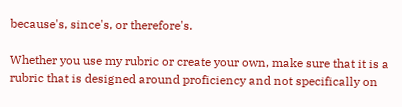because's, since's, or therefore's.

Whether you use my rubric or create your own, make sure that it is a rubric that is designed around proficiency and not specifically on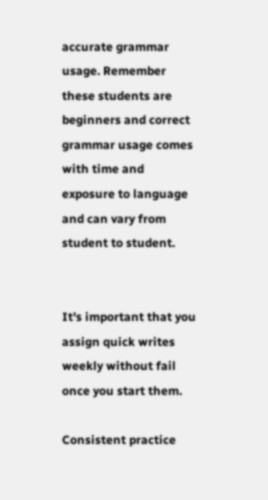accurate grammar usage. Remember these students are beginners and correct grammar usage comes with time and exposure to language and can vary from student to student.


It's important that you assign quick writes weekly without fail once you start them.

Consistent practice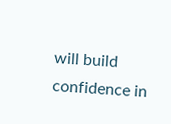will build confidence in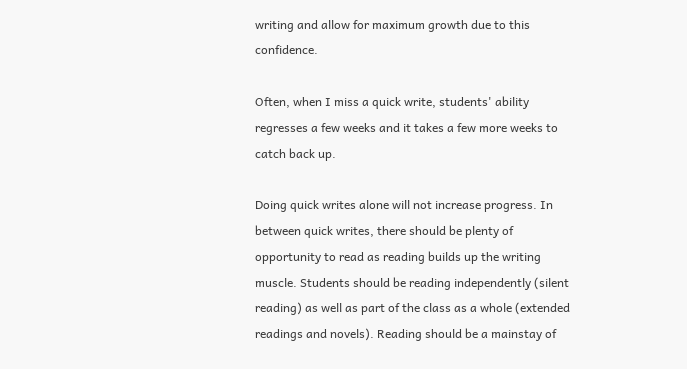writing and allow for maximum growth due to this confidence.

Often, when I miss a quick write, students' ability regresses a few weeks and it takes a few more weeks to catch back up.

Doing quick writes alone will not increase progress. In between quick writes, there should be plenty of opportunity to read as reading builds up the writing muscle. Students should be reading independently (silent reading) as well as part of the class as a whole (extended readings and novels). Reading should be a mainstay of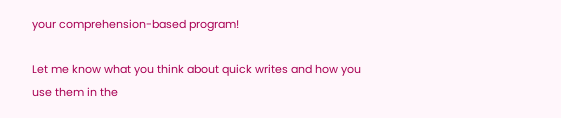your comprehension-based program!

Let me know what you think about quick writes and how you use them in the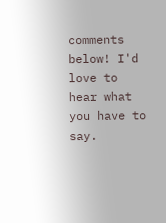comments below! I'd love to hear what you have to say.